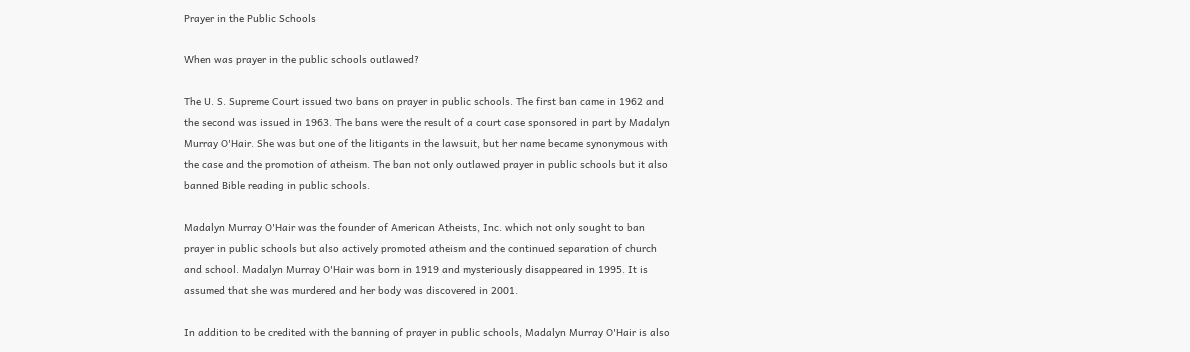Prayer in the Public Schools

When was prayer in the public schools outlawed?

The U. S. Supreme Court issued two bans on prayer in public schools. The first ban came in 1962 and the second was issued in 1963. The bans were the result of a court case sponsored in part by Madalyn Murray O'Hair. She was but one of the litigants in the lawsuit, but her name became synonymous with the case and the promotion of atheism. The ban not only outlawed prayer in public schools but it also banned Bible reading in public schools.

Madalyn Murray O'Hair was the founder of American Atheists, Inc. which not only sought to ban prayer in public schools but also actively promoted atheism and the continued separation of church and school. Madalyn Murray O'Hair was born in 1919 and mysteriously disappeared in 1995. It is assumed that she was murdered and her body was discovered in 2001.

In addition to be credited with the banning of prayer in public schools, Madalyn Murray O'Hair is also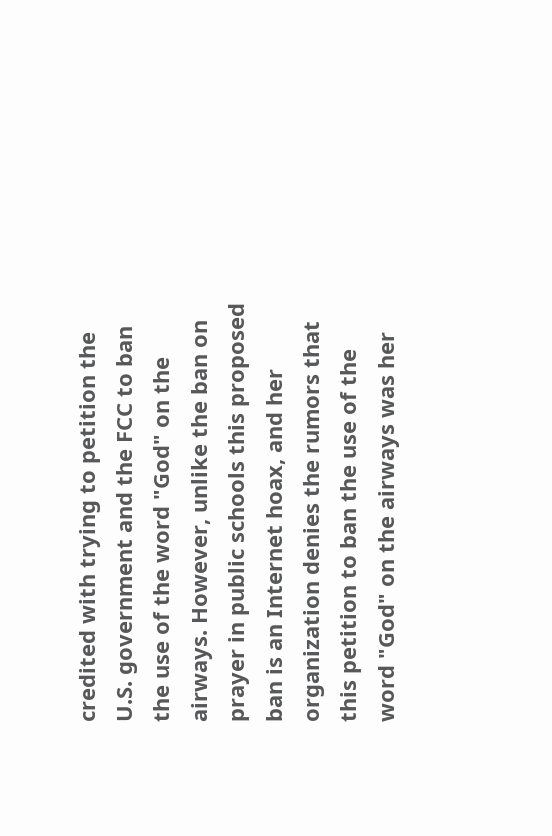credited with trying to petition the U.S. government and the FCC to ban the use of the word "God" on the airways. However, unlike the ban on prayer in public schools this proposed ban is an Internet hoax, and her organization denies the rumors that this petition to ban the use of the word "God" on the airways was her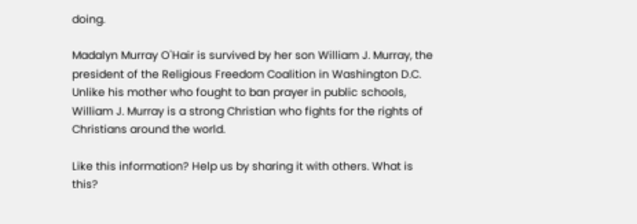doing.

Madalyn Murray O'Hair is survived by her son William J. Murray, the president of the Religious Freedom Coalition in Washington D.C. Unlike his mother who fought to ban prayer in public schools, William J. Murray is a strong Christian who fights for the rights of Christians around the world.

Like this information? Help us by sharing it with others. What is this?